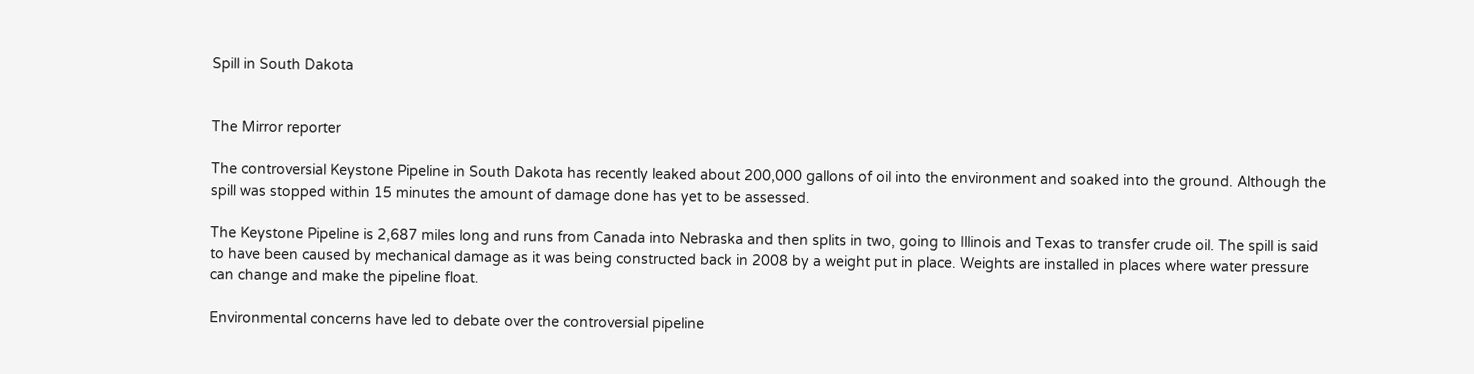Spill in South Dakota


The Mirror reporter

The controversial Keystone Pipeline in South Dakota has recently leaked about 200,000 gallons of oil into the environment and soaked into the ground. Although the spill was stopped within 15 minutes the amount of damage done has yet to be assessed.

The Keystone Pipeline is 2,687 miles long and runs from Canada into Nebraska and then splits in two, going to Illinois and Texas to transfer crude oil. The spill is said to have been caused by mechanical damage as it was being constructed back in 2008 by a weight put in place. Weights are installed in places where water pressure can change and make the pipeline float.

Environmental concerns have led to debate over the controversial pipeline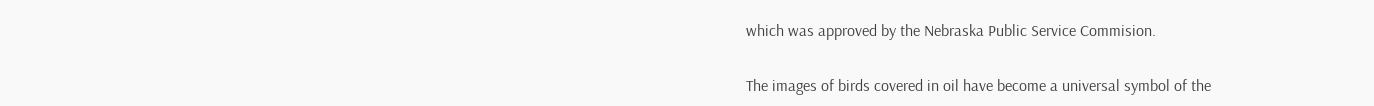which was approved by the Nebraska Public Service Commision.

The images of birds covered in oil have become a universal symbol of the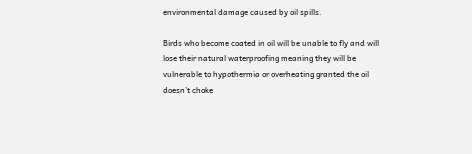environmental damage caused by oil spills.

Birds who become coated in oil will be unable to fly and will lose their natural waterproofing meaning they will be vulnerable to hypothermia or overheating granted the oil doesn’t choke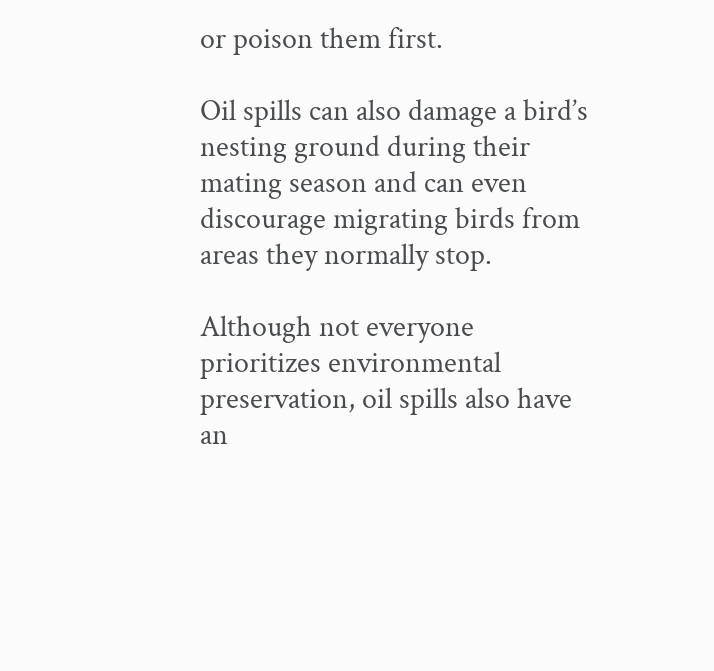or poison them first.

Oil spills can also damage a bird’s nesting ground during their mating season and can even discourage migrating birds from areas they normally stop.

Although not everyone prioritizes environmental preservation, oil spills also have an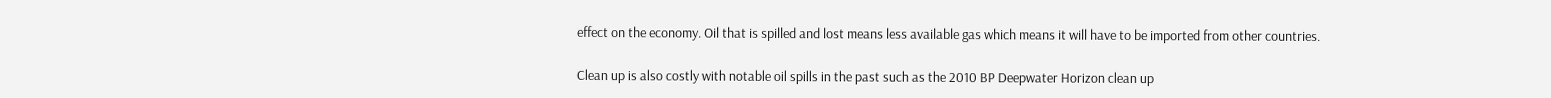effect on the economy. Oil that is spilled and lost means less available gas which means it will have to be imported from other countries.

Clean up is also costly with notable oil spills in the past such as the 2010 BP Deepwater Horizon clean up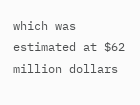which was estimated at $62 million dollars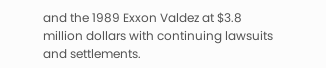and the 1989 Exxon Valdez at $3.8 million dollars with continuing lawsuits and settlements.